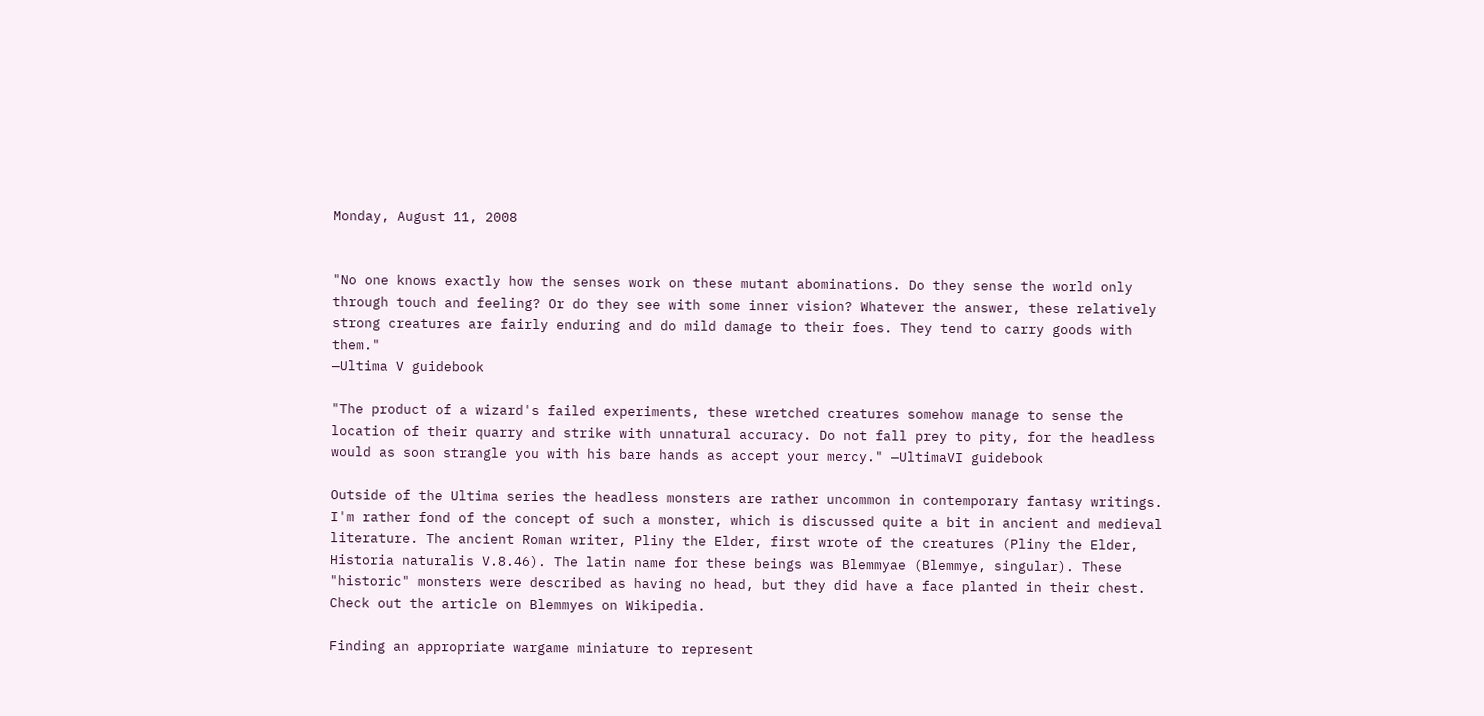Monday, August 11, 2008


"No one knows exactly how the senses work on these mutant abominations. Do they sense the world only through touch and feeling? Or do they see with some inner vision? Whatever the answer, these relatively strong creatures are fairly enduring and do mild damage to their foes. They tend to carry goods with them."
—Ultima V guidebook

"The product of a wizard's failed experiments, these wretched creatures somehow manage to sense the location of their quarry and strike with unnatural accuracy. Do not fall prey to pity, for the headless would as soon strangle you with his bare hands as accept your mercy." —UltimaVI guidebook

Outside of the Ultima series the headless monsters are rather uncommon in contemporary fantasy writings. I'm rather fond of the concept of such a monster, which is discussed quite a bit in ancient and medieval literature. The ancient Roman writer, Pliny the Elder, first wrote of the creatures (Pliny the Elder, Historia naturalis V.8.46). The latin name for these beings was Blemmyae (Blemmye, singular). These "historic" monsters were described as having no head, but they did have a face planted in their chest. Check out the article on Blemmyes on Wikipedia.

Finding an appropriate wargame miniature to represent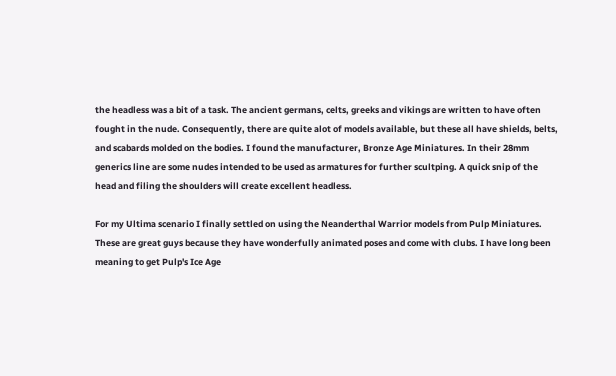the headless was a bit of a task. The ancient germans, celts, greeks and vikings are written to have often fought in the nude. Consequently, there are quite alot of models available, but these all have shields, belts, and scabards molded on the bodies. I found the manufacturer, Bronze Age Miniatures. In their 28mm generics line are some nudes intended to be used as armatures for further scultping. A quick snip of the head and filing the shoulders will create excellent headless.

For my Ultima scenario I finally settled on using the Neanderthal Warrior models from Pulp Miniatures. These are great guys because they have wonderfully animated poses and come with clubs. I have long been meaning to get Pulp's Ice Age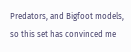Predators, and Bigfoot models, so this set has convinced me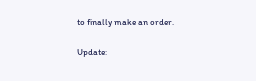to finally make an order.

Update: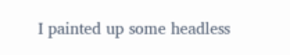I painted up some headless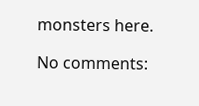monsters here.

No comments: